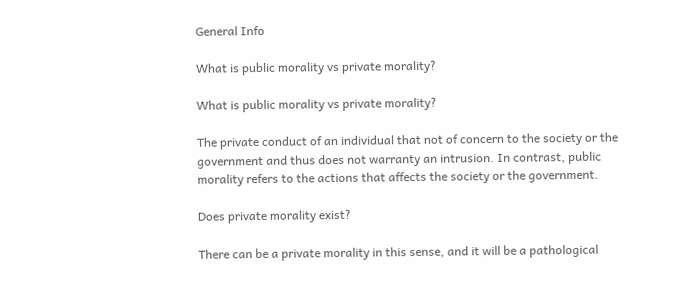General Info

What is public morality vs private morality?

What is public morality vs private morality?

The private conduct of an individual that not of concern to the society or the government and thus does not warranty an intrusion. In contrast, public morality refers to the actions that affects the society or the government.

Does private morality exist?

There can be a private morality in this sense, and it will be a pathological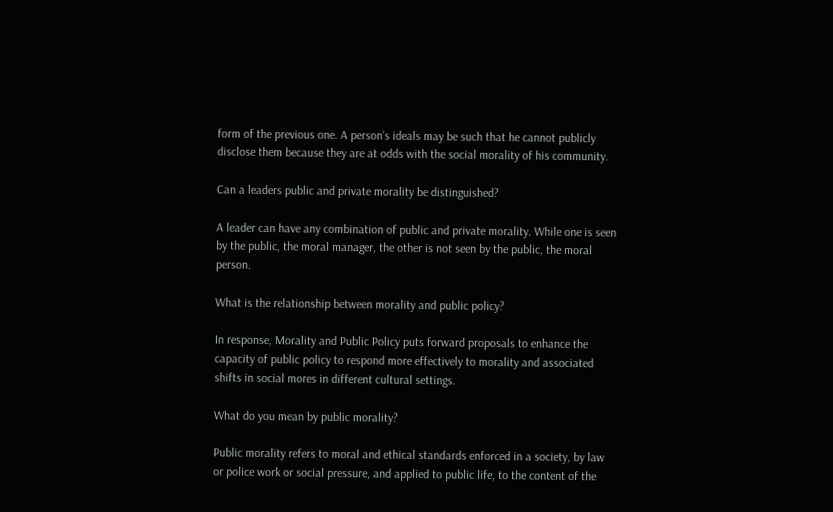form of the previous one. A person’s ideals may be such that he cannot publicly disclose them because they are at odds with the social morality of his community.

Can a leaders public and private morality be distinguished?

A leader can have any combination of public and private morality. While one is seen by the public, the moral manager, the other is not seen by the public, the moral person.

What is the relationship between morality and public policy?

In response, Morality and Public Policy puts forward proposals to enhance the capacity of public policy to respond more effectively to morality and associated shifts in social mores in different cultural settings.

What do you mean by public morality?

Public morality refers to moral and ethical standards enforced in a society, by law or police work or social pressure, and applied to public life, to the content of the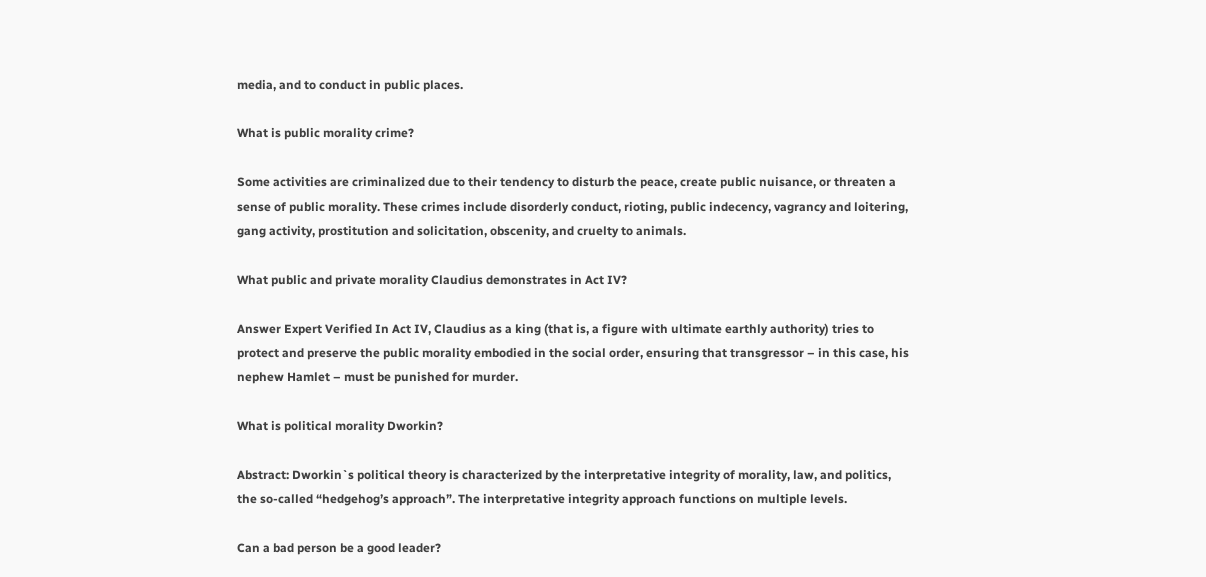media, and to conduct in public places.

What is public morality crime?

Some activities are criminalized due to their tendency to disturb the peace, create public nuisance, or threaten a sense of public morality. These crimes include disorderly conduct, rioting, public indecency, vagrancy and loitering, gang activity, prostitution and solicitation, obscenity, and cruelty to animals.

What public and private morality Claudius demonstrates in Act IV?

Answer Expert Verified In Act IV, Claudius as a king (that is, a figure with ultimate earthly authority) tries to protect and preserve the public morality embodied in the social order, ensuring that transgressor – in this case, his nephew Hamlet – must be punished for murder.

What is political morality Dworkin?

Abstract: Dworkin`s political theory is characterized by the interpretative integrity of morality, law, and politics, the so-called “hedgehog’s approach”. The interpretative integrity approach functions on multiple levels.

Can a bad person be a good leader?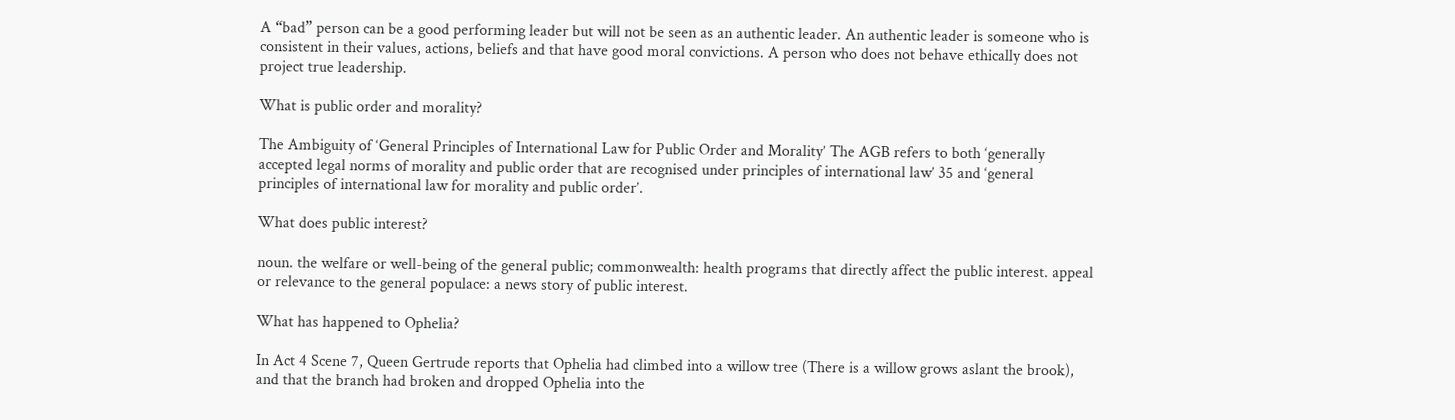A “bad” person can be a good performing leader but will not be seen as an authentic leader. An authentic leader is someone who is consistent in their values, actions, beliefs and that have good moral convictions. A person who does not behave ethically does not project true leadership.

What is public order and morality?

The Ambiguity of ‘General Principles of International Law for Public Order and Morality’ The AGB refers to both ‘generally accepted legal norms of morality and public order that are recognised under principles of international law’ 35 and ‘general principles of international law for morality and public order’.

What does public interest?

noun. the welfare or well-being of the general public; commonwealth: health programs that directly affect the public interest. appeal or relevance to the general populace: a news story of public interest.

What has happened to Ophelia?

In Act 4 Scene 7, Queen Gertrude reports that Ophelia had climbed into a willow tree (There is a willow grows aslant the brook), and that the branch had broken and dropped Ophelia into the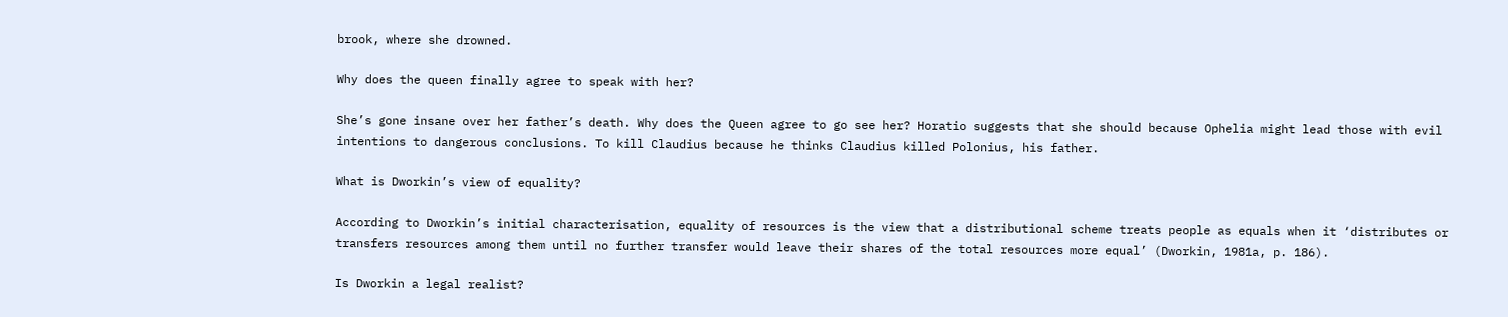brook, where she drowned.

Why does the queen finally agree to speak with her?

She’s gone insane over her father’s death. Why does the Queen agree to go see her? Horatio suggests that she should because Ophelia might lead those with evil intentions to dangerous conclusions. To kill Claudius because he thinks Claudius killed Polonius, his father.

What is Dworkin’s view of equality?

According to Dworkin’s initial characterisation, equality of resources is the view that a distributional scheme treats people as equals when it ‘distributes or transfers resources among them until no further transfer would leave their shares of the total resources more equal’ (Dworkin, 1981a, p. 186).

Is Dworkin a legal realist?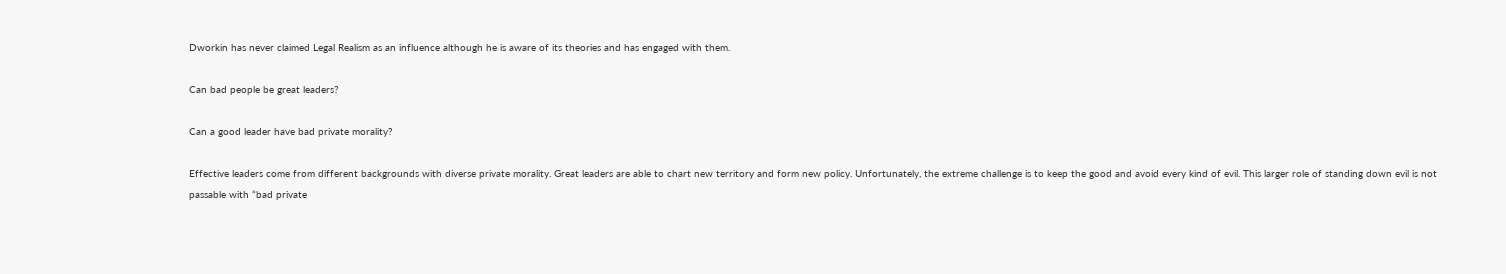Dworkin has never claimed Legal Realism as an influence although he is aware of its theories and has engaged with them.

Can bad people be great leaders?

Can a good leader have bad private morality?

Effective leaders come from different backgrounds with diverse private morality. Great leaders are able to chart new territory and form new policy. Unfortunately, the extreme challenge is to keep the good and avoid every kind of evil. This larger role of standing down evil is not passable with “bad private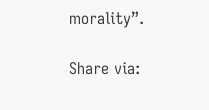morality”.

Share via: